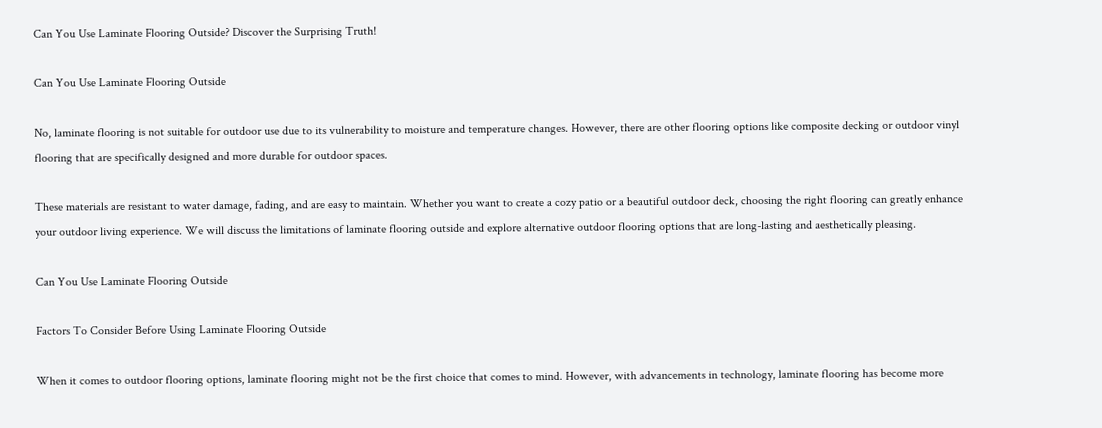Can You Use Laminate Flooring Outside? Discover the Surprising Truth!

Can You Use Laminate Flooring Outside

No, laminate flooring is not suitable for outdoor use due to its vulnerability to moisture and temperature changes. However, there are other flooring options like composite decking or outdoor vinyl flooring that are specifically designed and more durable for outdoor spaces.

These materials are resistant to water damage, fading, and are easy to maintain. Whether you want to create a cozy patio or a beautiful outdoor deck, choosing the right flooring can greatly enhance your outdoor living experience. We will discuss the limitations of laminate flooring outside and explore alternative outdoor flooring options that are long-lasting and aesthetically pleasing.

Can You Use Laminate Flooring Outside

Factors To Consider Before Using Laminate Flooring Outside

When it comes to outdoor flooring options, laminate flooring might not be the first choice that comes to mind. However, with advancements in technology, laminate flooring has become more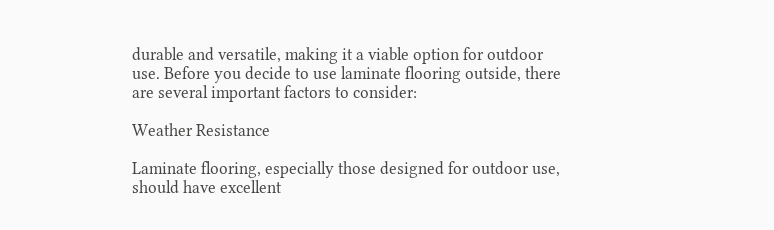durable and versatile, making it a viable option for outdoor use. Before you decide to use laminate flooring outside, there are several important factors to consider:

Weather Resistance

Laminate flooring, especially those designed for outdoor use, should have excellent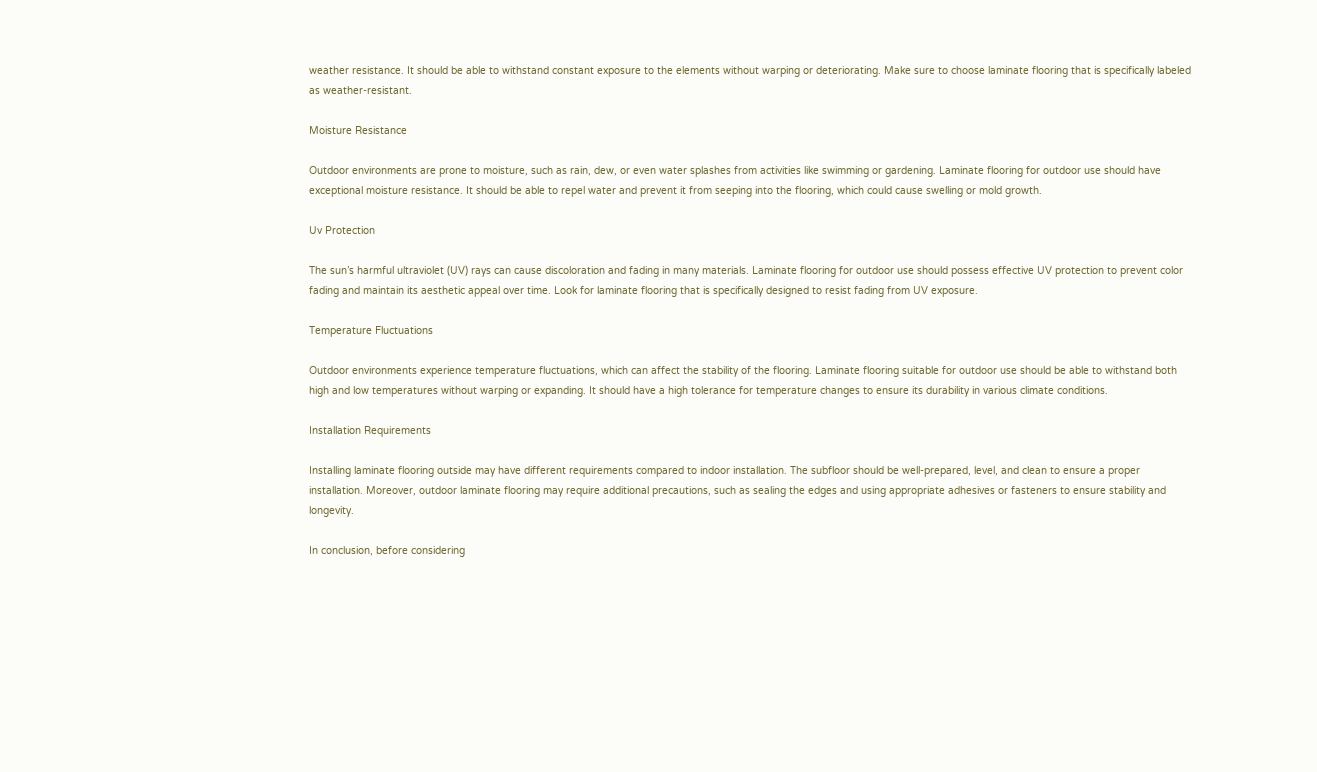weather resistance. It should be able to withstand constant exposure to the elements without warping or deteriorating. Make sure to choose laminate flooring that is specifically labeled as weather-resistant.

Moisture Resistance

Outdoor environments are prone to moisture, such as rain, dew, or even water splashes from activities like swimming or gardening. Laminate flooring for outdoor use should have exceptional moisture resistance. It should be able to repel water and prevent it from seeping into the flooring, which could cause swelling or mold growth.

Uv Protection

The sun’s harmful ultraviolet (UV) rays can cause discoloration and fading in many materials. Laminate flooring for outdoor use should possess effective UV protection to prevent color fading and maintain its aesthetic appeal over time. Look for laminate flooring that is specifically designed to resist fading from UV exposure.

Temperature Fluctuations

Outdoor environments experience temperature fluctuations, which can affect the stability of the flooring. Laminate flooring suitable for outdoor use should be able to withstand both high and low temperatures without warping or expanding. It should have a high tolerance for temperature changes to ensure its durability in various climate conditions.

Installation Requirements

Installing laminate flooring outside may have different requirements compared to indoor installation. The subfloor should be well-prepared, level, and clean to ensure a proper installation. Moreover, outdoor laminate flooring may require additional precautions, such as sealing the edges and using appropriate adhesives or fasteners to ensure stability and longevity.

In conclusion, before considering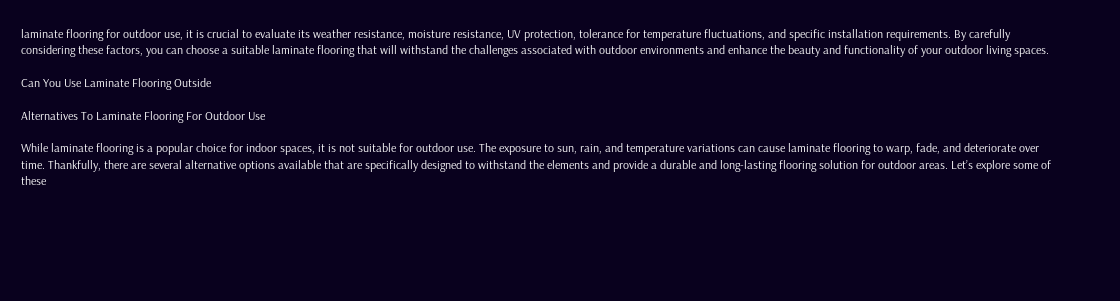laminate flooring for outdoor use, it is crucial to evaluate its weather resistance, moisture resistance, UV protection, tolerance for temperature fluctuations, and specific installation requirements. By carefully considering these factors, you can choose a suitable laminate flooring that will withstand the challenges associated with outdoor environments and enhance the beauty and functionality of your outdoor living spaces.

Can You Use Laminate Flooring Outside

Alternatives To Laminate Flooring For Outdoor Use

While laminate flooring is a popular choice for indoor spaces, it is not suitable for outdoor use. The exposure to sun, rain, and temperature variations can cause laminate flooring to warp, fade, and deteriorate over time. Thankfully, there are several alternative options available that are specifically designed to withstand the elements and provide a durable and long-lasting flooring solution for outdoor areas. Let’s explore some of these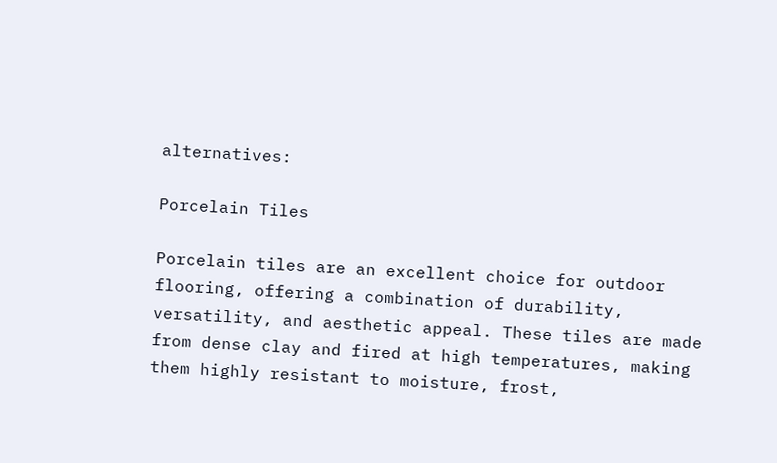alternatives:

Porcelain Tiles

Porcelain tiles are an excellent choice for outdoor flooring, offering a combination of durability, versatility, and aesthetic appeal. These tiles are made from dense clay and fired at high temperatures, making them highly resistant to moisture, frost,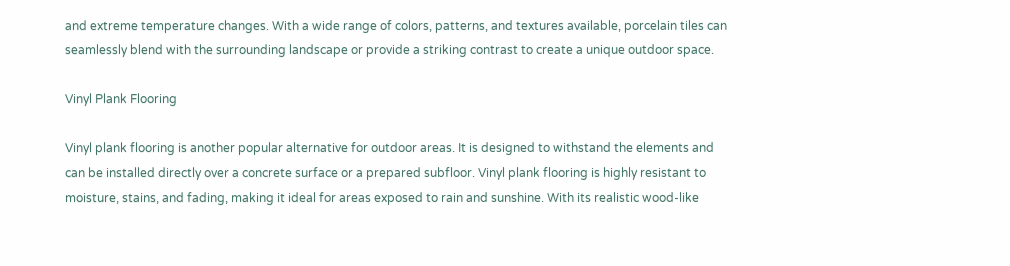and extreme temperature changes. With a wide range of colors, patterns, and textures available, porcelain tiles can seamlessly blend with the surrounding landscape or provide a striking contrast to create a unique outdoor space.

Vinyl Plank Flooring

Vinyl plank flooring is another popular alternative for outdoor areas. It is designed to withstand the elements and can be installed directly over a concrete surface or a prepared subfloor. Vinyl plank flooring is highly resistant to moisture, stains, and fading, making it ideal for areas exposed to rain and sunshine. With its realistic wood-like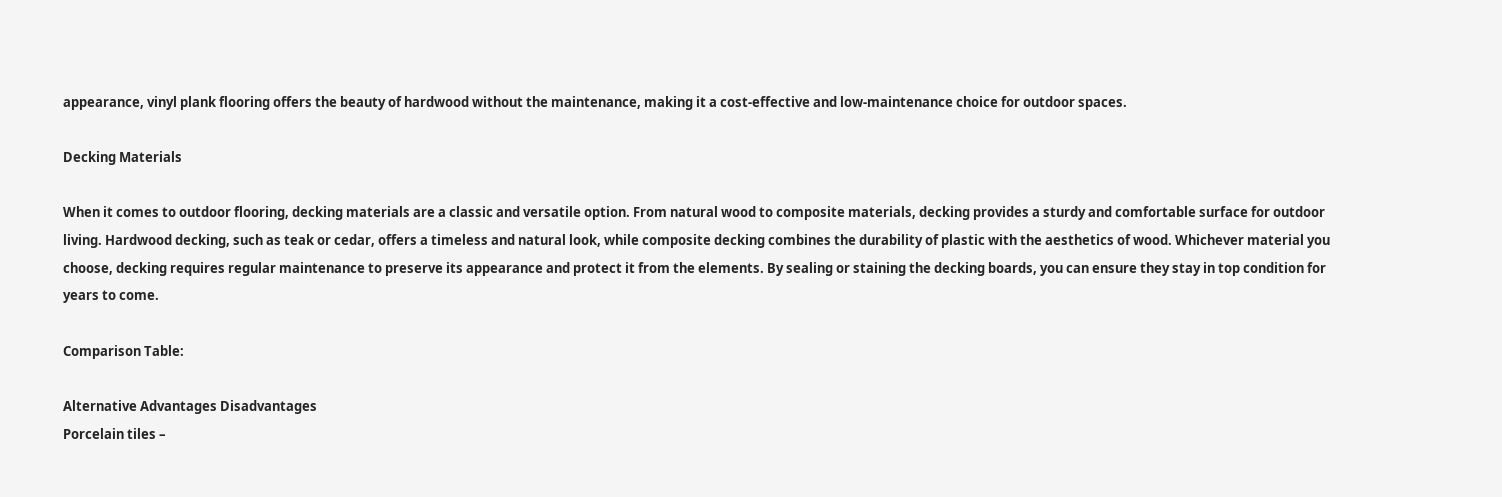appearance, vinyl plank flooring offers the beauty of hardwood without the maintenance, making it a cost-effective and low-maintenance choice for outdoor spaces.

Decking Materials

When it comes to outdoor flooring, decking materials are a classic and versatile option. From natural wood to composite materials, decking provides a sturdy and comfortable surface for outdoor living. Hardwood decking, such as teak or cedar, offers a timeless and natural look, while composite decking combines the durability of plastic with the aesthetics of wood. Whichever material you choose, decking requires regular maintenance to preserve its appearance and protect it from the elements. By sealing or staining the decking boards, you can ensure they stay in top condition for years to come.

Comparison Table:

Alternative Advantages Disadvantages
Porcelain tiles –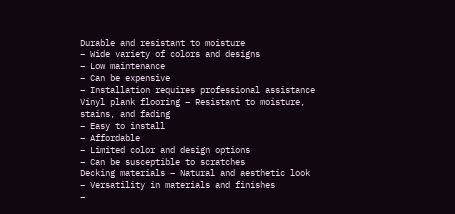Durable and resistant to moisture
– Wide variety of colors and designs
– Low maintenance
– Can be expensive
– Installation requires professional assistance
Vinyl plank flooring – Resistant to moisture, stains, and fading
– Easy to install
– Affordable
– Limited color and design options
– Can be susceptible to scratches
Decking materials – Natural and aesthetic look
– Versatility in materials and finishes
–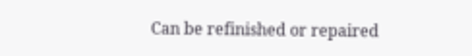Can be refinished or repaired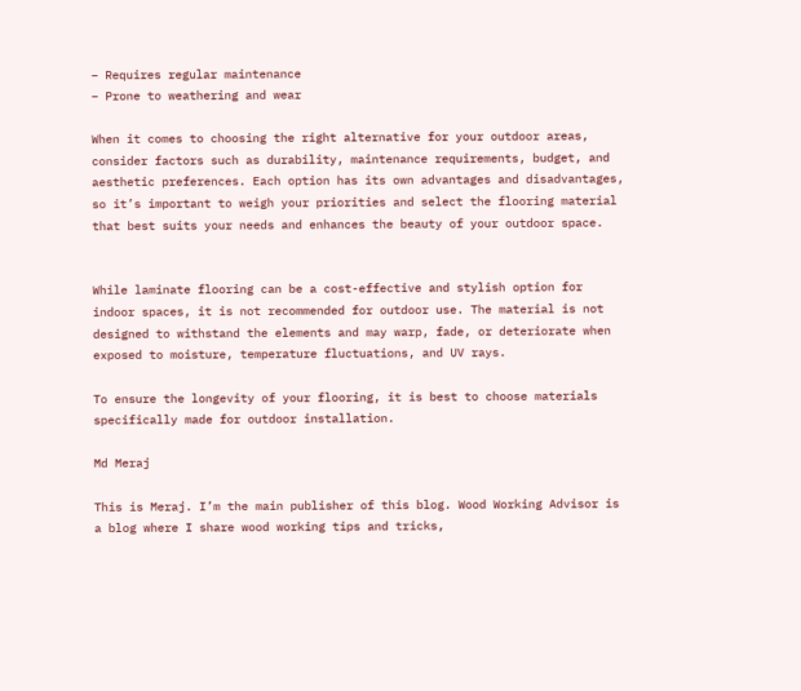– Requires regular maintenance
– Prone to weathering and wear

When it comes to choosing the right alternative for your outdoor areas, consider factors such as durability, maintenance requirements, budget, and aesthetic preferences. Each option has its own advantages and disadvantages, so it’s important to weigh your priorities and select the flooring material that best suits your needs and enhances the beauty of your outdoor space.


While laminate flooring can be a cost-effective and stylish option for indoor spaces, it is not recommended for outdoor use. The material is not designed to withstand the elements and may warp, fade, or deteriorate when exposed to moisture, temperature fluctuations, and UV rays.

To ensure the longevity of your flooring, it is best to choose materials specifically made for outdoor installation.

Md Meraj

This is Meraj. I’m the main publisher of this blog. Wood Working Advisor is a blog where I share wood working tips and tricks,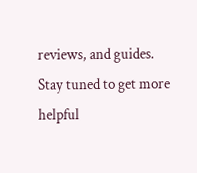reviews, and guides. Stay tuned to get more helpful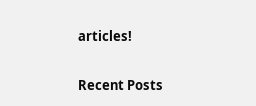articles!

Recent Posts